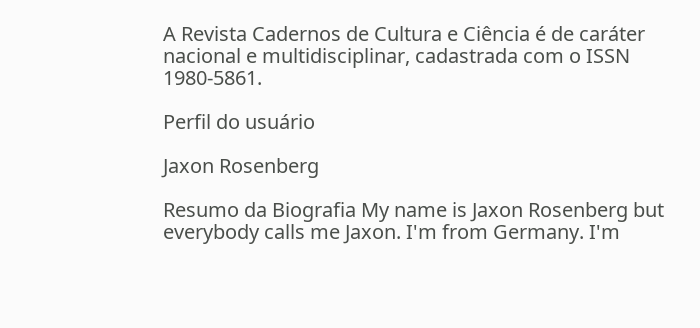A Revista Cadernos de Cultura e Ciência é de caráter nacional e multidisciplinar, cadastrada com o ISSN 1980-5861.

Perfil do usuário

Jaxon Rosenberg

Resumo da Biografia My name is Jaxon Rosenberg but everybody calls me Jaxon. I'm from Germany. I'm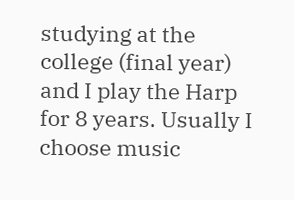studying at the college (final year) and I play the Harp for 8 years. Usually I choose music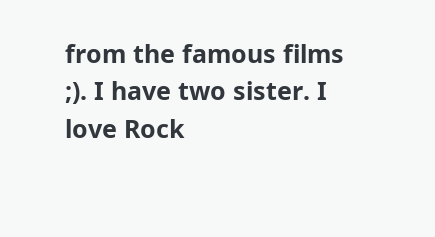from the famous films ;). I have two sister. I love Rock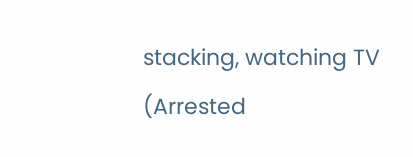stacking, watching TV (Arrested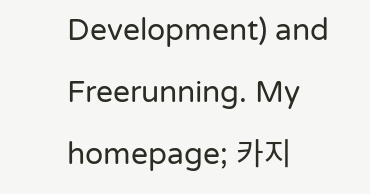Development) and Freerunning. My homepage; 카지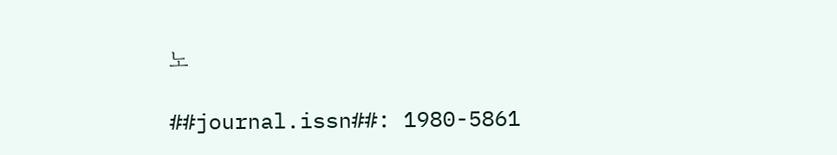노

##journal.issn##: 1980-5861